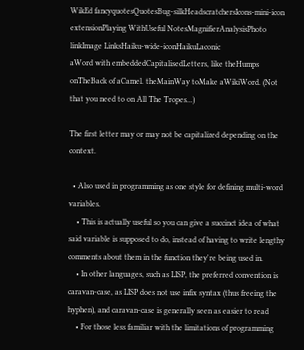WikEd fancyquotesQuotesBug-silkHeadscratchersIcons-mini-icon extensionPlaying WithUseful NotesMagnifierAnalysisPhoto linkImage LinksHaiku-wide-iconHaikuLaconic
aWord with embeddedCapitalisedLetters, like theHumps onTheBack of aCamel. theMainWay toMake aWikiWord. (Not that you need to on All The Tropes...)

The first letter may or may not be capitalized depending on the context.

  • Also used in programming as one style for defining multi-word variables.
    • This is actually useful so you can give a succinct idea of what said variable is supposed to do, instead of having to write lengthy comments about them in the function they're being used in.
    • In other languages, such as LISP, the preferred convention is caravan-case, as LISP does not use infix syntax (thus freeing the hyphen), and caravan-case is generally seen as easier to read
    • For those less familiar with the limitations of programming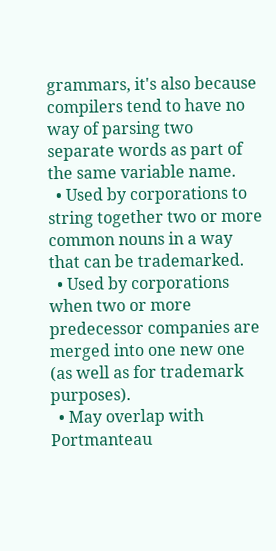grammars, it's also because compilers tend to have no way of parsing two separate words as part of the same variable name.
  • Used by corporations to string together two or more common nouns in a way that can be trademarked.
  • Used by corporations when two or more predecessor companies are merged into one new one (as well as for trademark purposes).
  • May overlap with Portmanteau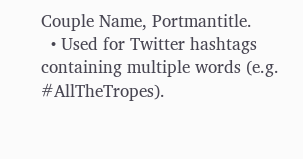Couple Name, Portmantitle.
  • Used for Twitter hashtags containing multiple words (e.g. #AllTheTropes).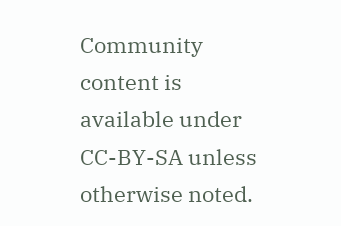Community content is available under CC-BY-SA unless otherwise noted.